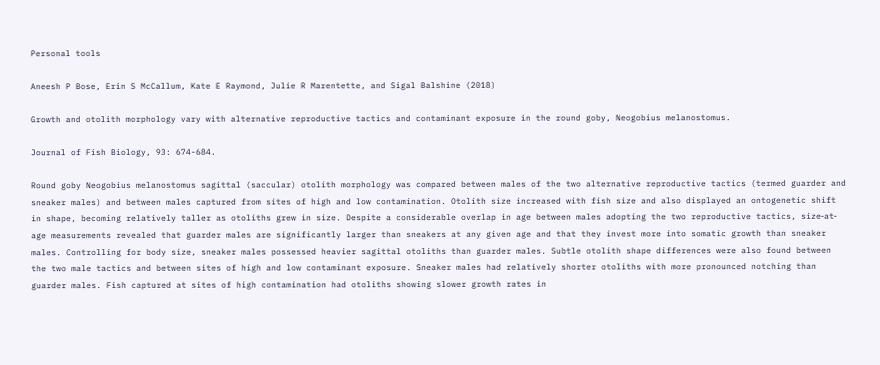Personal tools

Aneesh P Bose, Erin S McCallum, Kate E Raymond, Julie R Marentette, and Sigal Balshine (2018)

Growth and otolith morphology vary with alternative reproductive tactics and contaminant exposure in the round goby, Neogobius melanostomus.

Journal of Fish Biology, 93: 674-684.

Round goby Neogobius melanostomus sagittal (saccular) otolith morphology was compared between males of the two alternative reproductive tactics (termed guarder and sneaker males) and between males captured from sites of high and low contamination. Otolith size increased with fish size and also displayed an ontogenetic shift in shape, becoming relatively taller as otoliths grew in size. Despite a considerable overlap in age between males adopting the two reproductive tactics, size‐at‐age measurements revealed that guarder males are significantly larger than sneakers at any given age and that they invest more into somatic growth than sneaker males. Controlling for body size, sneaker males possessed heavier sagittal otoliths than guarder males. Subtle otolith shape differences were also found between the two male tactics and between sites of high and low contaminant exposure. Sneaker males had relatively shorter otoliths with more pronounced notching than guarder males. Fish captured at sites of high contamination had otoliths showing slower growth rates in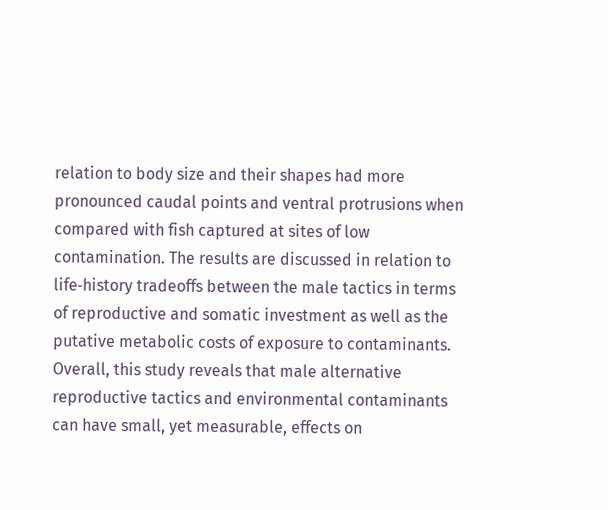relation to body size and their shapes had more pronounced caudal points and ventral protrusions when compared with fish captured at sites of low contamination. The results are discussed in relation to life‐history tradeoffs between the male tactics in terms of reproductive and somatic investment as well as the putative metabolic costs of exposure to contaminants. Overall, this study reveals that male alternative reproductive tactics and environmental contaminants can have small, yet measurable, effects on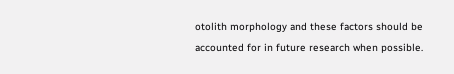otolith morphology and these factors should be accounted for in future research when possible.